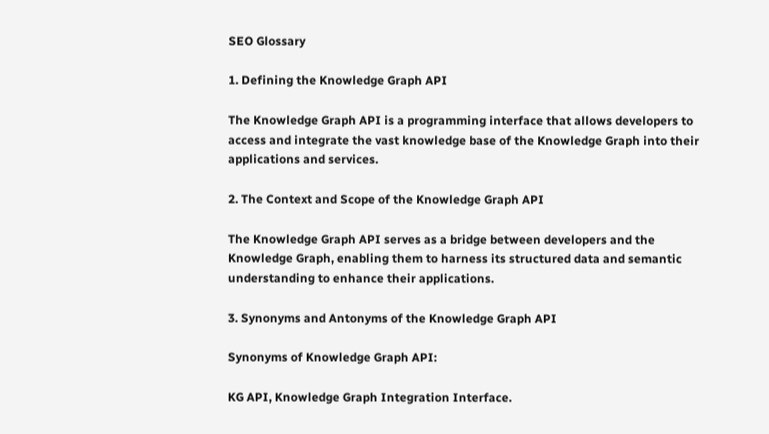SEO Glossary

1. Defining the Knowledge Graph API

The Knowledge Graph API is a programming interface that allows developers to access and integrate the vast knowledge base of the Knowledge Graph into their applications and services.

2. The Context and Scope of the Knowledge Graph API

The Knowledge Graph API serves as a bridge between developers and the Knowledge Graph, enabling them to harness its structured data and semantic understanding to enhance their applications.

3. Synonyms and Antonyms of the Knowledge Graph API

Synonyms of Knowledge Graph API:

KG API, Knowledge Graph Integration Interface.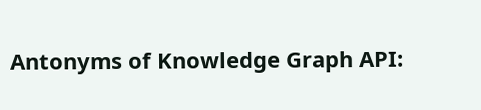Antonyms of Knowledge Graph API: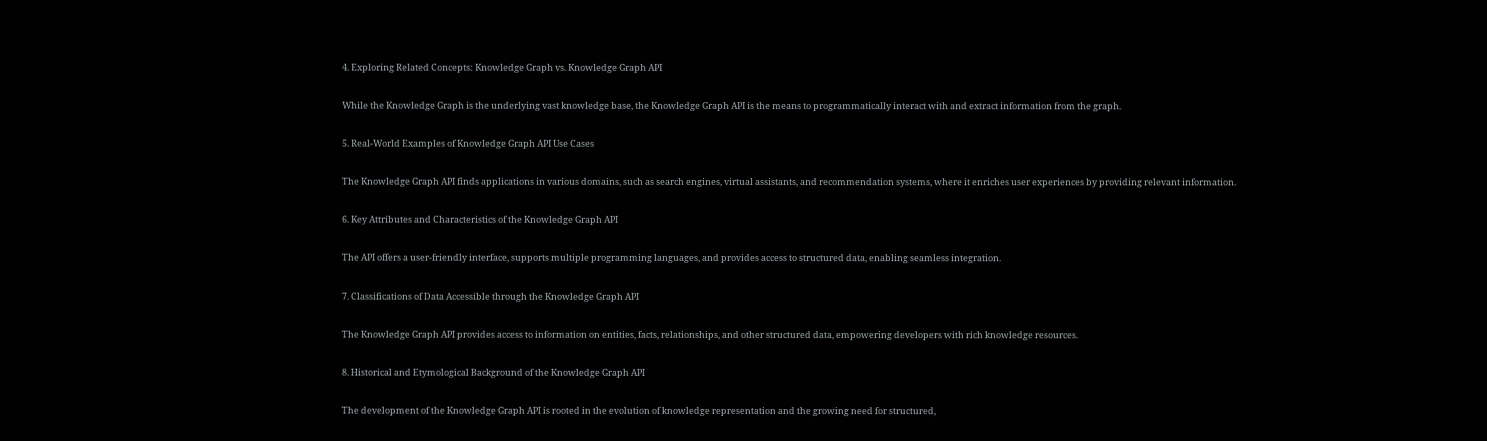4. Exploring Related Concepts: Knowledge Graph vs. Knowledge Graph API

While the Knowledge Graph is the underlying vast knowledge base, the Knowledge Graph API is the means to programmatically interact with and extract information from the graph.

5. Real-World Examples of Knowledge Graph API Use Cases

The Knowledge Graph API finds applications in various domains, such as search engines, virtual assistants, and recommendation systems, where it enriches user experiences by providing relevant information.

6. Key Attributes and Characteristics of the Knowledge Graph API

The API offers a user-friendly interface, supports multiple programming languages, and provides access to structured data, enabling seamless integration.

7. Classifications of Data Accessible through the Knowledge Graph API

The Knowledge Graph API provides access to information on entities, facts, relationships, and other structured data, empowering developers with rich knowledge resources.

8. Historical and Etymological Background of the Knowledge Graph API

The development of the Knowledge Graph API is rooted in the evolution of knowledge representation and the growing need for structured,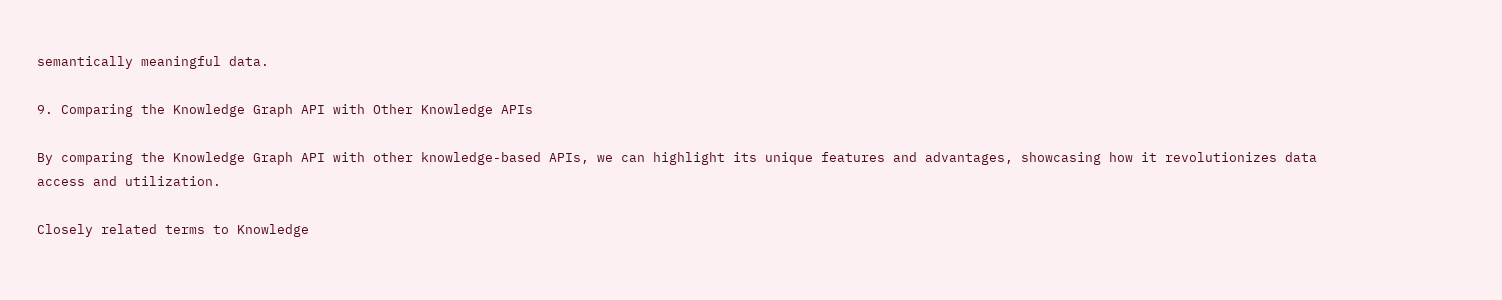semantically meaningful data.

9. Comparing the Knowledge Graph API with Other Knowledge APIs

By comparing the Knowledge Graph API with other knowledge-based APIs, we can highlight its unique features and advantages, showcasing how it revolutionizes data access and utilization.

Closely related terms to Knowledge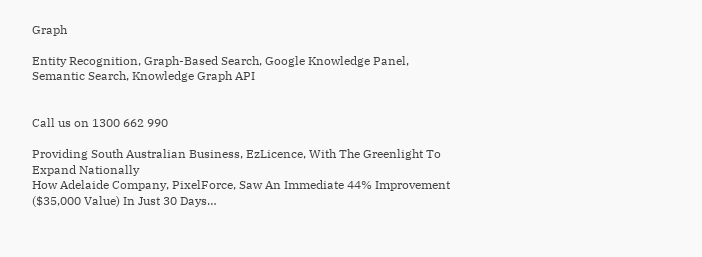Graph

Entity Recognition, Graph-Based Search, Google Knowledge Panel, Semantic Search, Knowledge Graph API


Call us on 1300 662 990

Providing South Australian Business, EzLicence, With The Greenlight To Expand Nationally
How Adelaide Company, PixelForce, Saw An Immediate 44% Improvement ($35,000 Value) In Just 30 Days…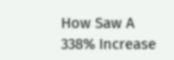How Saw A 338% Increase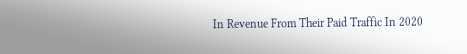In Revenue From Their Paid Traffic In 2020